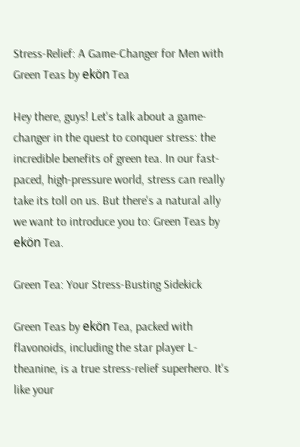Stress-Relief: A Game-Changer for Men with Green Teas by ekön Tea

Hey there, guys! Let's talk about a game-changer in the quest to conquer stress: the incredible benefits of green tea. In our fast-paced, high-pressure world, stress can really take its toll on us. But there's a natural ally we want to introduce you to: Green Teas by ekön Tea.

Green Tea: Your Stress-Busting Sidekick

Green Teas by ekön Tea, packed with flavonoids, including the star player L-theanine, is a true stress-relief superhero. It's like your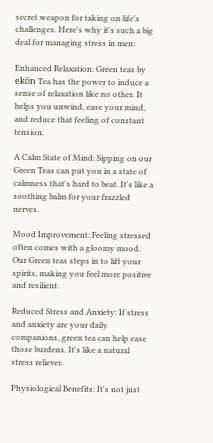secret weapon for taking on life's challenges. Here's why it's such a big deal for managing stress in men:

Enhanced Relaxation: Green teas by ekön Tea has the power to induce a sense of relaxation like no other. It helps you unwind, ease your mind, and reduce that feeling of constant tension.

A Calm State of Mind: Sipping on our Green Teas can put you in a state of calmness that's hard to beat. It's like a soothing balm for your frazzled nerves.

Mood Improvement: Feeling stressed often comes with a gloomy mood. Our Green teas steps in to lift your spirits, making you feel more positive and resilient.

Reduced Stress and Anxiety: If stress and anxiety are your daily companions, green tea can help ease those burdens. It's like a natural stress reliever.

Physiological Benefits: It's not just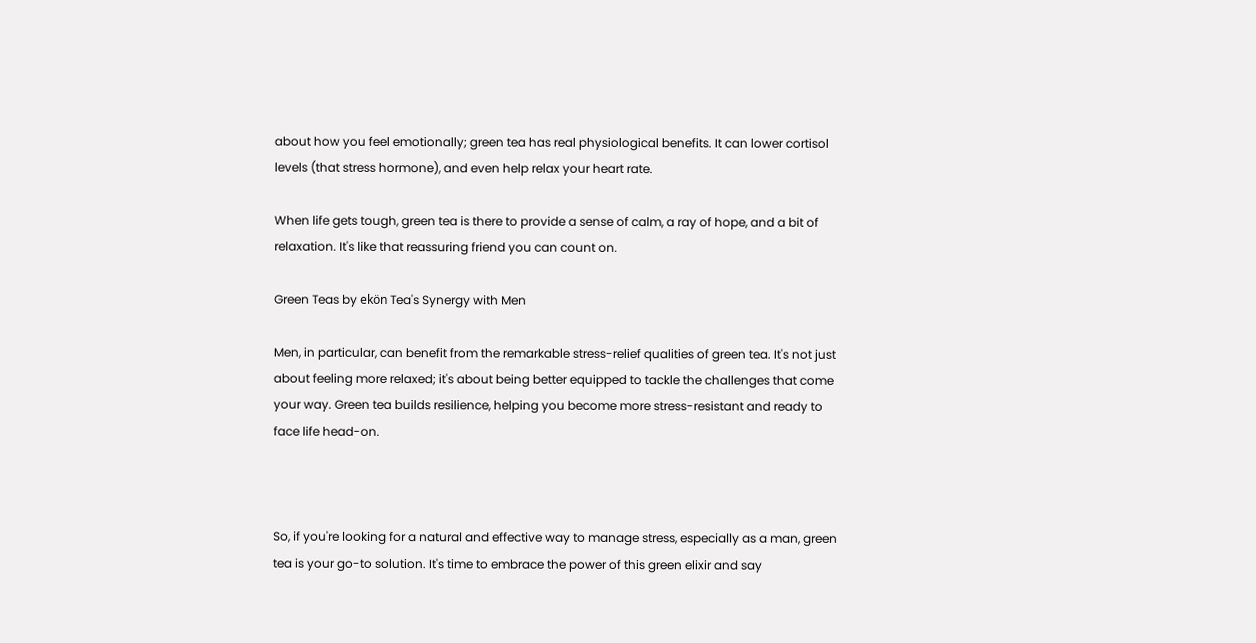about how you feel emotionally; green tea has real physiological benefits. It can lower cortisol levels (that stress hormone), and even help relax your heart rate.

When life gets tough, green tea is there to provide a sense of calm, a ray of hope, and a bit of relaxation. It's like that reassuring friend you can count on.

Green Teas by ekön Tea's Synergy with Men

Men, in particular, can benefit from the remarkable stress-relief qualities of green tea. It's not just about feeling more relaxed; it's about being better equipped to tackle the challenges that come your way. Green tea builds resilience, helping you become more stress-resistant and ready to face life head-on.



So, if you're looking for a natural and effective way to manage stress, especially as a man, green tea is your go-to solution. It's time to embrace the power of this green elixir and say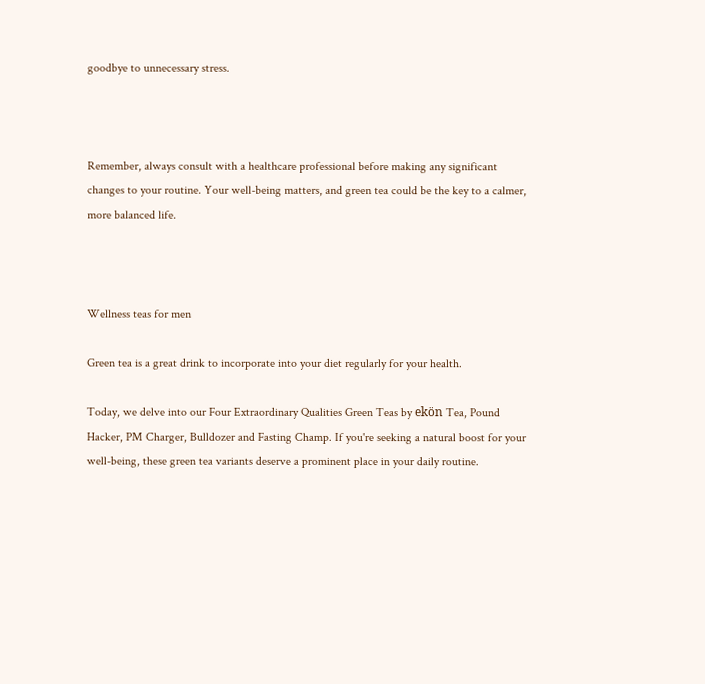goodbye to unnecessary stress.



Remember, always consult with a healthcare professional before making any significant changes to your routine. Your well-being matters, and green tea could be the key to a calmer, more balanced life.



Wellness teas for men

Green tea is a great drink to incorporate into your diet regularly for your health.

Today, we delve into our Four Extraordinary Qualities Green Teas by ekön Tea, Pound Hacker, PM Charger, Bulldozer and Fasting Champ. If you're seeking a natural boost for your well-being, these green tea variants deserve a prominent place in your daily routine.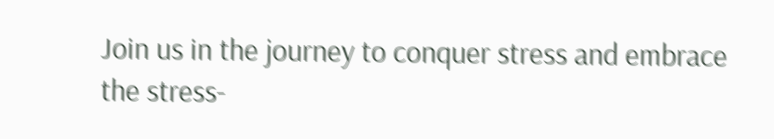Join us in the journey to conquer stress and embrace the stress-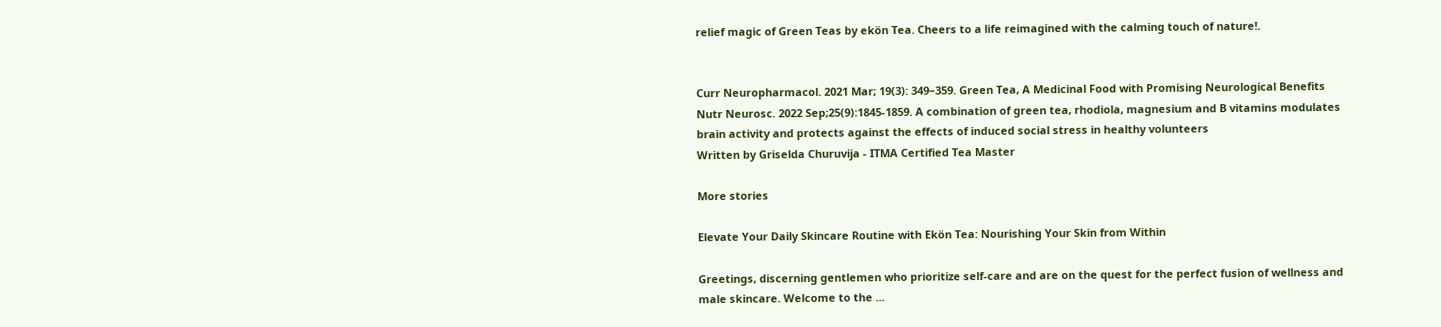relief magic of Green Teas by ekön Tea. Cheers to a life reimagined with the calming touch of nature!.


Curr Neuropharmacol. 2021 Mar; 19(3): 349–359. Green Tea, A Medicinal Food with Promising Neurological Benefits
Nutr Neurosc. 2022 Sep;25(9):1845-1859. A combination of green tea, rhodiola, magnesium and B vitamins modulates brain activity and protects against the effects of induced social stress in healthy volunteers
Written by Griselda Churuvija - ITMA Certified Tea Master

More stories

Elevate Your Daily Skincare Routine with Ekön Tea: Nourishing Your Skin from Within

Greetings, discerning gentlemen who prioritize self-care and are on the quest for the perfect fusion of wellness and male skincare. Welcome to the ...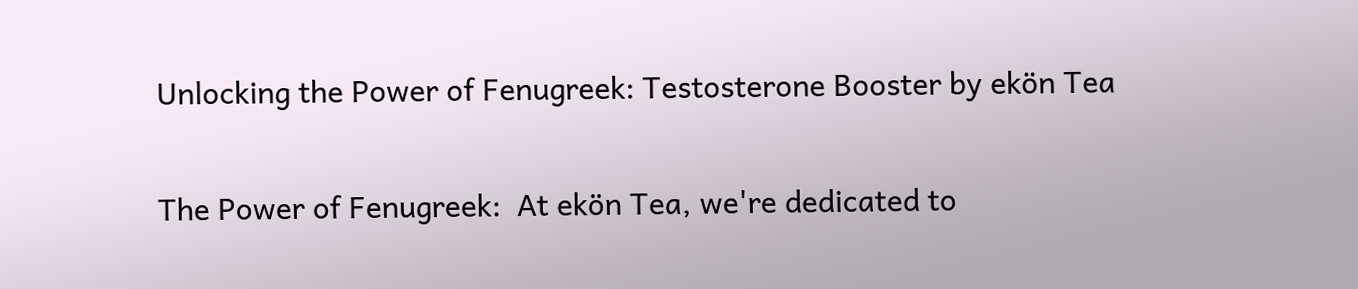Unlocking the Power of Fenugreek: Testosterone Booster by ekön Tea

The Power of Fenugreek:  At ekön Tea, we're dedicated to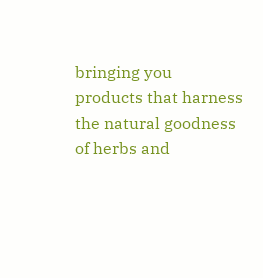bringing you products that harness the natural goodness of herbs and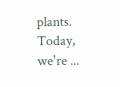plants. Today, we're ...